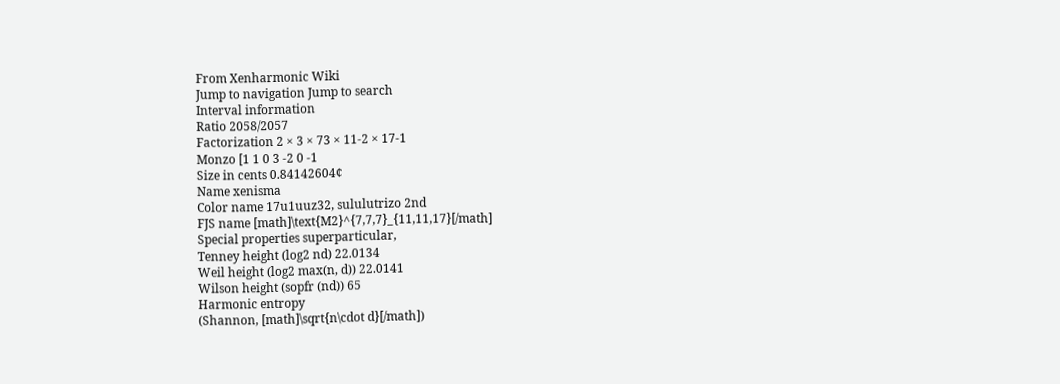From Xenharmonic Wiki
Jump to navigation Jump to search
Interval information
Ratio 2058/2057
Factorization 2 × 3 × 73 × 11-2 × 17-1
Monzo [1 1 0 3 -2 0 -1
Size in cents 0.84142604¢
Name xenisma
Color name 17u1uuz32, sululutrizo 2nd
FJS name [math]\text{M2}^{7,7,7}_{11,11,17}[/math]
Special properties superparticular,
Tenney height (log2 nd) 22.0134
Weil height (log2 max(n, d)) 22.0141
Wilson height (sopfr (nd)) 65
Harmonic entropy
(Shannon, [math]\sqrt{n\cdot d}[/math])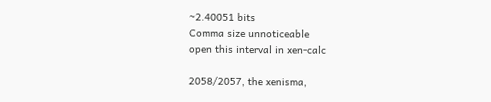~2.40051 bits
Comma size unnoticeable
open this interval in xen-calc

2058/2057, the xenisma,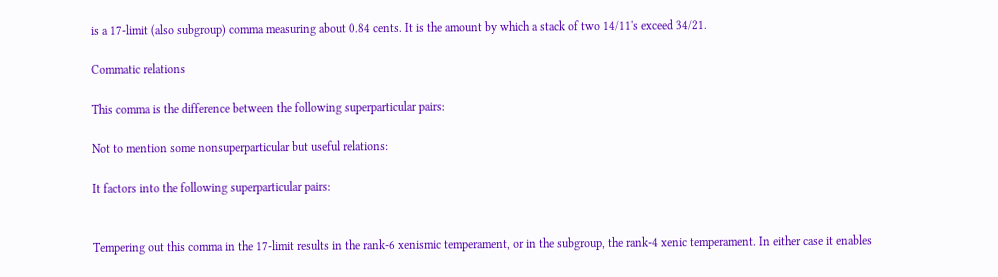is a 17-limit (also subgroup) comma measuring about 0.84 cents. It is the amount by which a stack of two 14/11's exceed 34/21.

Commatic relations

This comma is the difference between the following superparticular pairs:

Not to mention some nonsuperparticular but useful relations:

It factors into the following superparticular pairs:


Tempering out this comma in the 17-limit results in the rank-6 xenismic temperament, or in the subgroup, the rank-4 xenic temperament. In either case it enables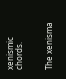xenismic chords.


The xenisma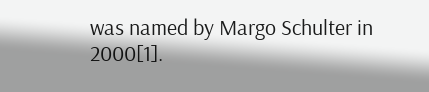was named by Margo Schulter in 2000[1].